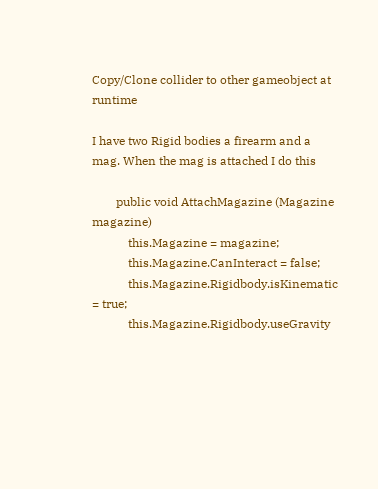Copy/Clone collider to other gameobject at runtime

I have two Rigid bodies a firearm and a mag. When the mag is attached I do this

        public void AttachMagazine (Magazine magazine)
            this.Magazine = magazine;
            this.Magazine.CanInteract = false;
            this.Magazine.Rigidbody.isKinematic = true;
            this.Magazine.Rigidbody.useGravity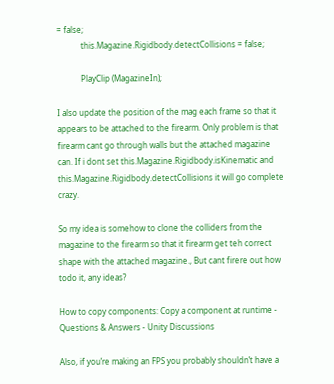= false;
            this.Magazine.Rigidbody.detectCollisions = false;

            PlayClip (MagazineIn);

I also update the position of the mag each frame so that it appears to be attached to the firearm. Only problem is that firearm cant go through walls but the attached magazine can. If i dont set this.Magazine.Rigidbody.isKinematic and this.Magazine.Rigidbody.detectCollisions it will go complete crazy.

So my idea is somehow to clone the colliders from the magazine to the firearm so that it firearm get teh correct shape with the attached magazine., But cant firere out how todo it, any ideas?

How to copy components: Copy a component at runtime - Questions & Answers - Unity Discussions

Also, if you’re making an FPS you probably shouldn’t have a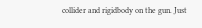collider and rigidbody on the gun. Just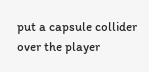put a capsule collider over the player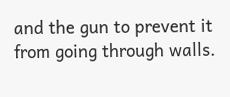and the gun to prevent it from going through walls.